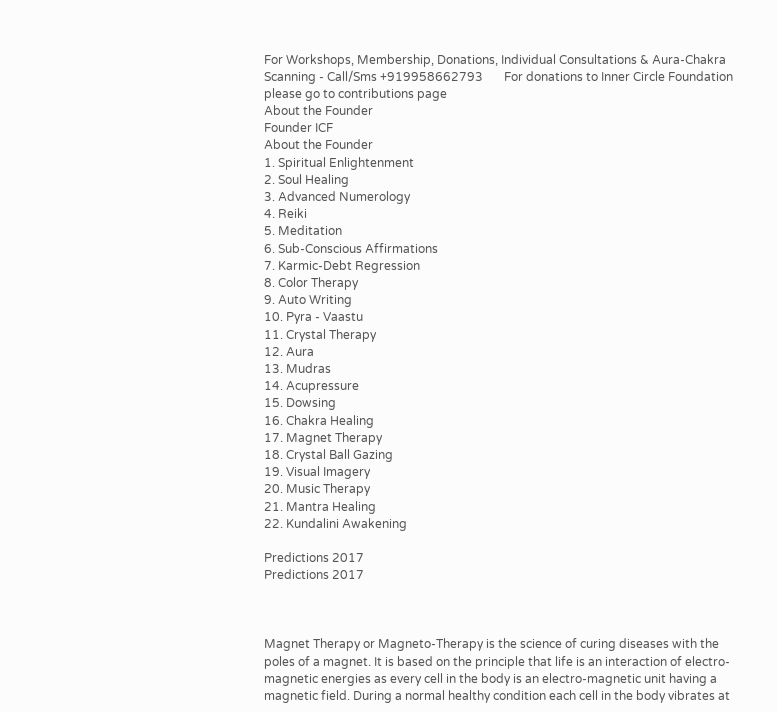For Workshops, Membership, Donations, Individual Consultations & Aura-Chakra Scanning - Call/Sms +919958662793       For donations to Inner Circle Foundation please go to contributions page
About the Founder
Founder ICF
About the Founder
1. Spiritual Enlightenment
2. Soul Healing
3. Advanced Numerology
4. Reiki
5. Meditation
6. Sub-Conscious Affirmations
7. Karmic-Debt Regression
8. Color Therapy
9. Auto Writing
10. Pyra - Vaastu
11. Crystal Therapy
12. Aura
13. Mudras
14. Acupressure
15. Dowsing
16. Chakra Healing
17. Magnet Therapy
18. Crystal Ball Gazing
19. Visual Imagery
20. Music Therapy
21. Mantra Healing
22. Kundalini Awakening

Predictions 2017
Predictions 2017



Magnet Therapy or Magneto-Therapy is the science of curing diseases with the poles of a magnet. It is based on the principle that life is an interaction of electro-magnetic energies as every cell in the body is an electro-magnetic unit having a magnetic field. During a normal healthy condition each cell in the body vibrates at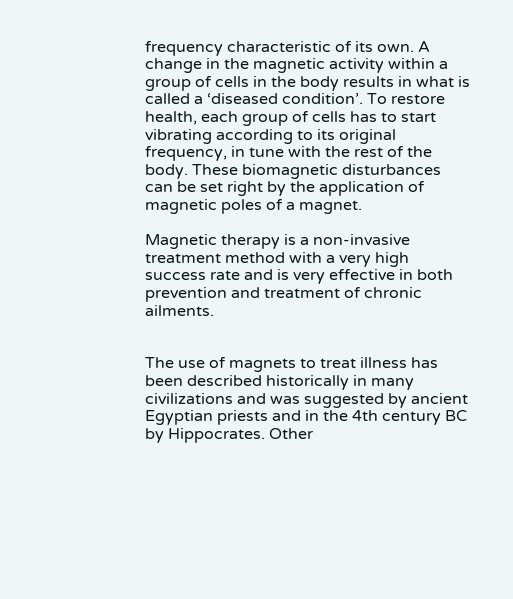frequency characteristic of its own. A change in the magnetic activity within a group of cells in the body results in what is called a ‘diseased condition’. To restore health, each group of cells has to start vibrating according to its original frequency, in tune with the rest of the body. These biomagnetic disturbances can be set right by the application of magnetic poles of a magnet.

Magnetic therapy is a non-invasive treatment method with a very high success rate and is very effective in both prevention and treatment of chronic ailments.


The use of magnets to treat illness has been described historically in many civilizations and was suggested by ancient Egyptian priests and in the 4th century BC by Hippocrates. Other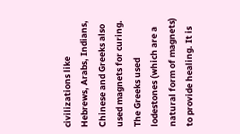civilizations like Hebrews, Arabs, Indians, Chinese and Greeks also used magnets for curing. The Greeks used lodestones (which are a natural form of magnets) to provide healing. It is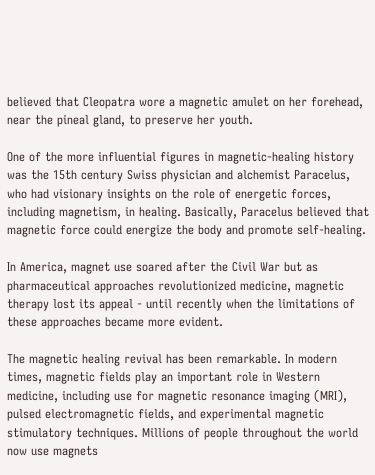believed that Cleopatra wore a magnetic amulet on her forehead, near the pineal gland, to preserve her youth.

One of the more influential figures in magnetic-healing history was the 15th century Swiss physician and alchemist Paracelus, who had visionary insights on the role of energetic forces, including magnetism, in healing. Basically, Paracelus believed that magnetic force could energize the body and promote self-healing.

In America, magnet use soared after the Civil War but as pharmaceutical approaches revolutionized medicine, magnetic therapy lost its appeal - until recently when the limitations of these approaches became more evident.

The magnetic healing revival has been remarkable. In modern times, magnetic fields play an important role in Western medicine, including use for magnetic resonance imaging (MRI), pulsed electromagnetic fields, and experimental magnetic stimulatory techniques. Millions of people throughout the world now use magnets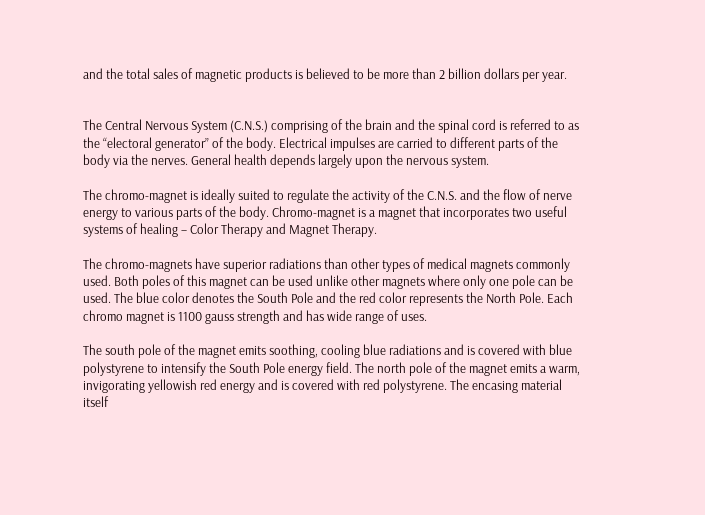and the total sales of magnetic products is believed to be more than 2 billion dollars per year.


The Central Nervous System (C.N.S.) comprising of the brain and the spinal cord is referred to as the “electoral generator” of the body. Electrical impulses are carried to different parts of the body via the nerves. General health depends largely upon the nervous system.

The chromo-magnet is ideally suited to regulate the activity of the C.N.S. and the flow of nerve energy to various parts of the body. Chromo-magnet is a magnet that incorporates two useful systems of healing – Color Therapy and Magnet Therapy.

The chromo-magnets have superior radiations than other types of medical magnets commonly used. Both poles of this magnet can be used unlike other magnets where only one pole can be used. The blue color denotes the South Pole and the red color represents the North Pole. Each chromo magnet is 1100 gauss strength and has wide range of uses.

The south pole of the magnet emits soothing, cooling blue radiations and is covered with blue polystyrene to intensify the South Pole energy field. The north pole of the magnet emits a warm, invigorating yellowish red energy and is covered with red polystyrene. The encasing material itself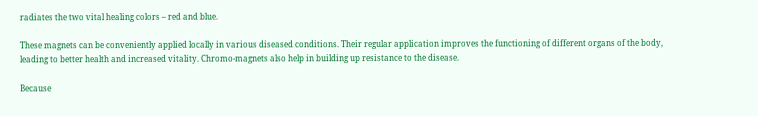radiates the two vital healing colors – red and blue.

These magnets can be conveniently applied locally in various diseased conditions. Their regular application improves the functioning of different organs of the body, leading to better health and increased vitality. Chromo-magnets also help in building up resistance to the disease.

Because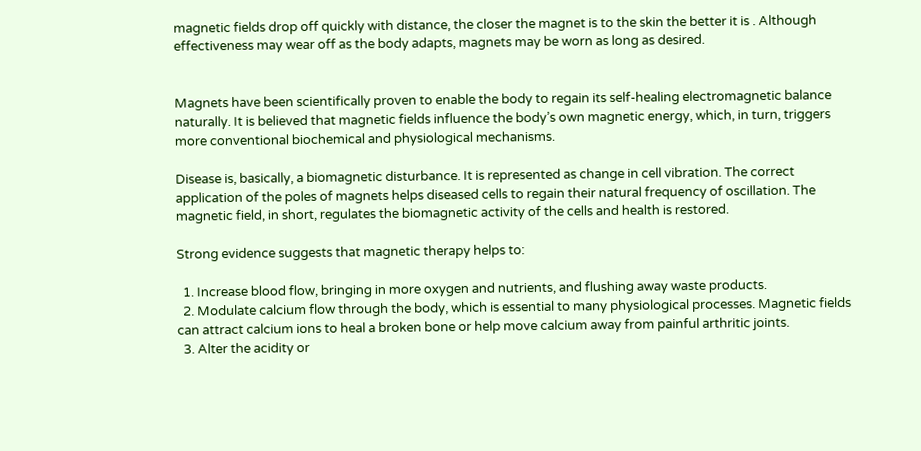magnetic fields drop off quickly with distance, the closer the magnet is to the skin the better it is . Although effectiveness may wear off as the body adapts, magnets may be worn as long as desired.


Magnets have been scientifically proven to enable the body to regain its self-healing electromagnetic balance naturally. It is believed that magnetic fields influence the body’s own magnetic energy, which, in turn, triggers more conventional biochemical and physiological mechanisms.

Disease is, basically, a biomagnetic disturbance. It is represented as change in cell vibration. The correct application of the poles of magnets helps diseased cells to regain their natural frequency of oscillation. The magnetic field, in short, regulates the biomagnetic activity of the cells and health is restored.

Strong evidence suggests that magnetic therapy helps to:

  1. Increase blood flow, bringing in more oxygen and nutrients, and flushing away waste products.
  2. Modulate calcium flow through the body, which is essential to many physiological processes. Magnetic fields can attract calcium ions to heal a broken bone or help move calcium away from painful arthritic joints.
  3. Alter the acidity or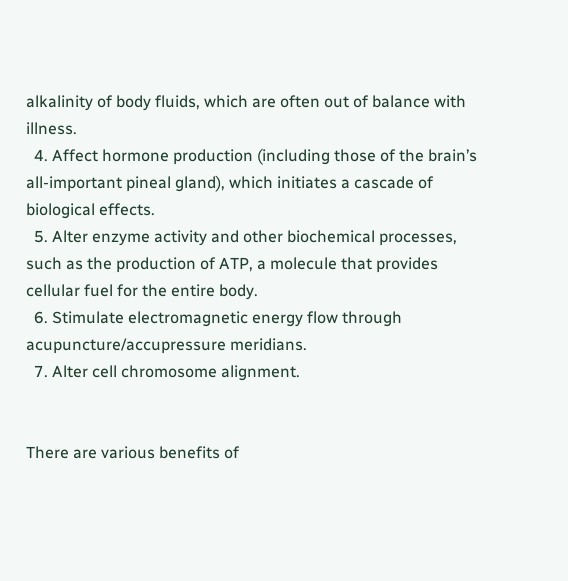alkalinity of body fluids, which are often out of balance with illness.
  4. Affect hormone production (including those of the brain’s all-important pineal gland), which initiates a cascade of biological effects.
  5. Alter enzyme activity and other biochemical processes, such as the production of ATP, a molecule that provides cellular fuel for the entire body.
  6. Stimulate electromagnetic energy flow through acupuncture/accupressure meridians.
  7. Alter cell chromosome alignment.


There are various benefits of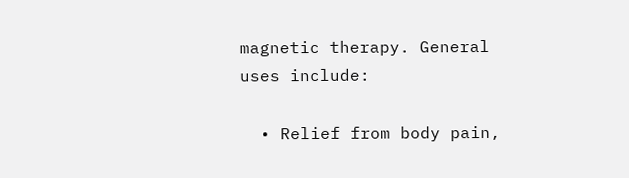magnetic therapy. General uses include:

  • Relief from body pain,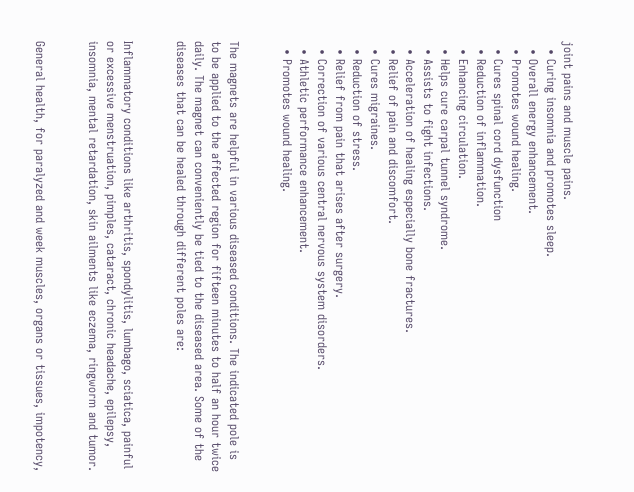joint pains and muscle pains.
  • Curing insomnia and promotes sleep.
  • Overall energy enhancement.
  • Promotes wound healing.
  • Cures spinal cord dysfunction
  • Reduction of inflammation.
  • Enhancing circulation.
  • Helps cure carpal tunnel syndrome.
  • Assists to fight infections.
  • Acceleration of healing especially bone fractures.
  • Relief of pain and discomfort.
  • Cures migraines.
  • Reduction of stress.
  • Relief from pain that arises after surgery.
  • Correction of various central nervous system disorders.
  • Athletic performance enhancement.
  • Promotes wound healing.


The magnets are helpful in various diseased conditions. The indicated pole is to be applied to the affected region for fifteen minutes to half an hour twice daily. The magnet can conveniently be tied to the diseased area. Some of the diseases that can be healed through different poles are:


Inflammatory conditions like arthritis, spondylitis, lumbago, sciatica, painful or excessive menstruation, pimples, cataract, chronic headache, epilepsy, insomnia, mental retardation, skin ailments like eczema, ringworm and tumor.


General health, for paralyzed and week muscles, organs or tissues, impotency,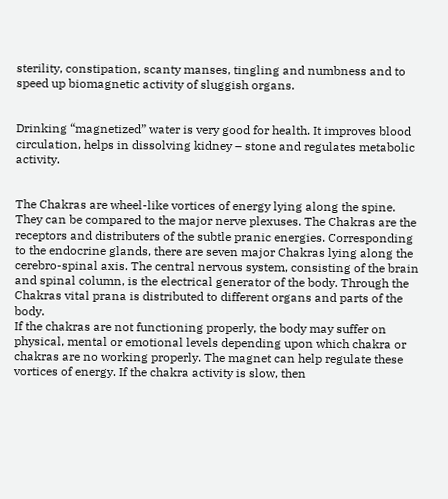sterility, constipation, scanty manses, tingling and numbness and to speed up biomagnetic activity of sluggish organs.


Drinking “magnetized” water is very good for health. It improves blood circulation, helps in dissolving kidney – stone and regulates metabolic activity.


The Chakras are wheel-like vortices of energy lying along the spine. They can be compared to the major nerve plexuses. The Chakras are the receptors and distributers of the subtle pranic energies. Corresponding to the endocrine glands, there are seven major Chakras lying along the cerebro-spinal axis. The central nervous system, consisting of the brain and spinal column, is the electrical generator of the body. Through the Chakras vital prana is distributed to different organs and parts of the body.
If the chakras are not functioning properly, the body may suffer on physical, mental or emotional levels depending upon which chakra or chakras are no working properly. The magnet can help regulate these vortices of energy. If the chakra activity is slow, then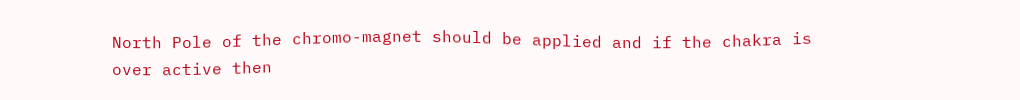North Pole of the chromo-magnet should be applied and if the chakra is over active then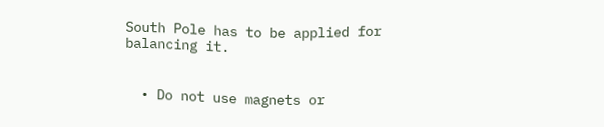South Pole has to be applied for balancing it.


  • Do not use magnets or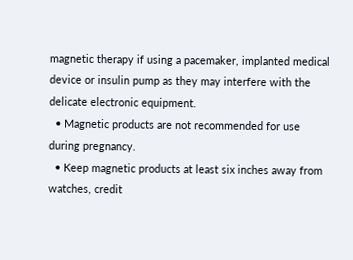magnetic therapy if using a pacemaker, implanted medical device or insulin pump as they may interfere with the delicate electronic equipment.
  • Magnetic products are not recommended for use during pregnancy.
  • Keep magnetic products at least six inches away from watches, credit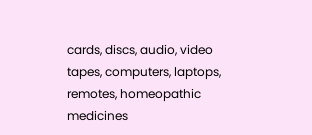cards, discs, audio, video tapes, computers, laptops, remotes, homeopathic medicines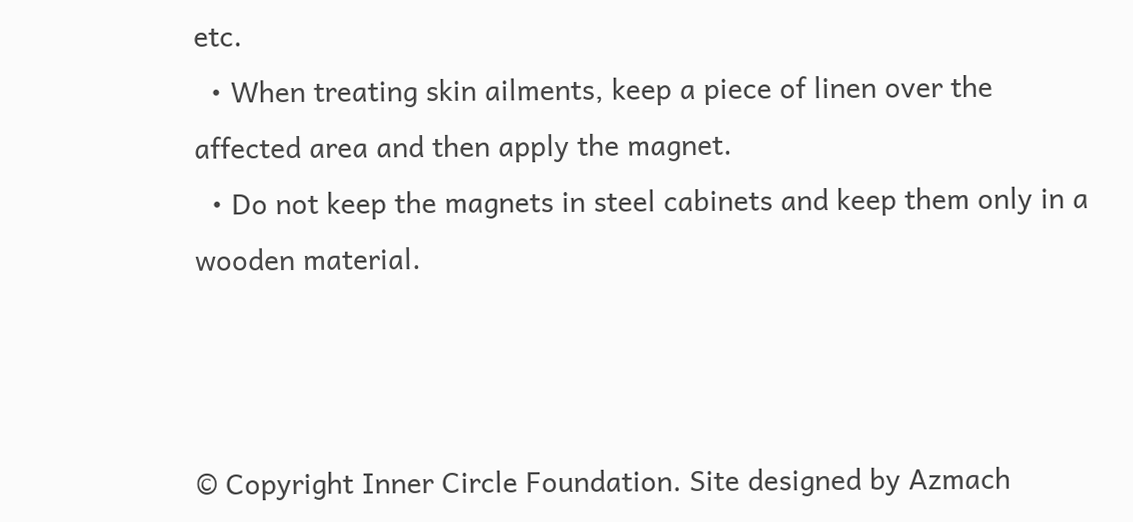etc.
  • When treating skin ailments, keep a piece of linen over the affected area and then apply the magnet.
  • Do not keep the magnets in steel cabinets and keep them only in a wooden material.



© Copyright Inner Circle Foundation. Site designed by Azmach